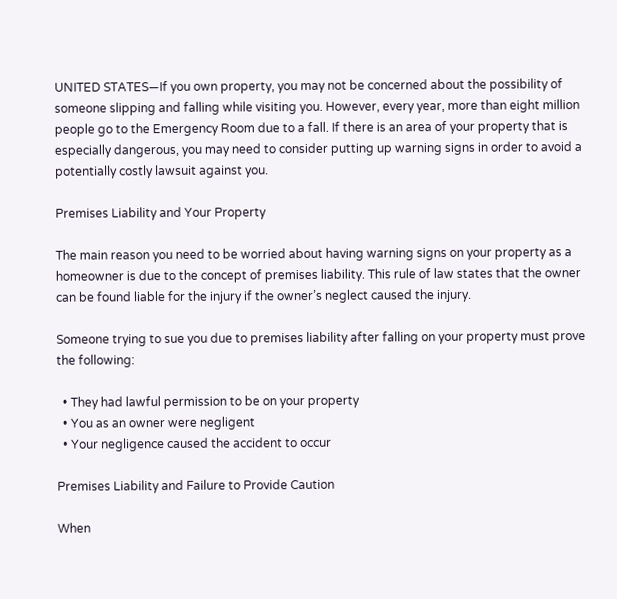UNITED STATES—If you own property, you may not be concerned about the possibility of someone slipping and falling while visiting you. However, every year, more than eight million people go to the Emergency Room due to a fall. If there is an area of your property that is especially dangerous, you may need to consider putting up warning signs in order to avoid a potentially costly lawsuit against you.

Premises Liability and Your Property

The main reason you need to be worried about having warning signs on your property as a homeowner is due to the concept of premises liability. This rule of law states that the owner can be found liable for the injury if the owner’s neglect caused the injury.

Someone trying to sue you due to premises liability after falling on your property must prove the following:

  • They had lawful permission to be on your property
  • You as an owner were negligent
  • Your negligence caused the accident to occur

Premises Liability and Failure to Provide Caution

When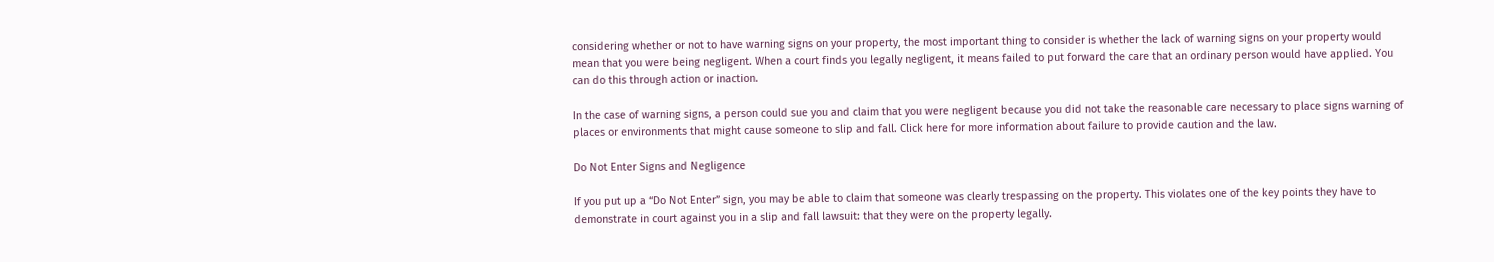considering whether or not to have warning signs on your property, the most important thing to consider is whether the lack of warning signs on your property would mean that you were being negligent. When a court finds you legally negligent, it means failed to put forward the care that an ordinary person would have applied. You can do this through action or inaction.

In the case of warning signs, a person could sue you and claim that you were negligent because you did not take the reasonable care necessary to place signs warning of places or environments that might cause someone to slip and fall. Click here for more information about failure to provide caution and the law.

Do Not Enter Signs and Negligence

If you put up a “Do Not Enter” sign, you may be able to claim that someone was clearly trespassing on the property. This violates one of the key points they have to demonstrate in court against you in a slip and fall lawsuit: that they were on the property legally.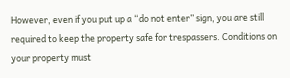However, even if you put up a “do not enter” sign, you are still required to keep the property safe for trespassers. Conditions on your property must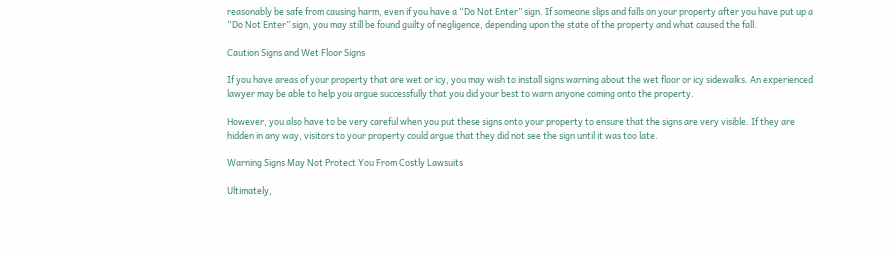reasonably be safe from causing harm, even if you have a “Do Not Enter” sign. If someone slips and falls on your property after you have put up a “Do Not Enter” sign, you may still be found guilty of negligence, depending upon the state of the property and what caused the fall.

Caution Signs and Wet Floor Signs

If you have areas of your property that are wet or icy, you may wish to install signs warning about the wet floor or icy sidewalks. An experienced lawyer may be able to help you argue successfully that you did your best to warn anyone coming onto the property.

However, you also have to be very careful when you put these signs onto your property to ensure that the signs are very visible. If they are hidden in any way, visitors to your property could argue that they did not see the sign until it was too late.

Warning Signs May Not Protect You From Costly Lawsuits

Ultimately,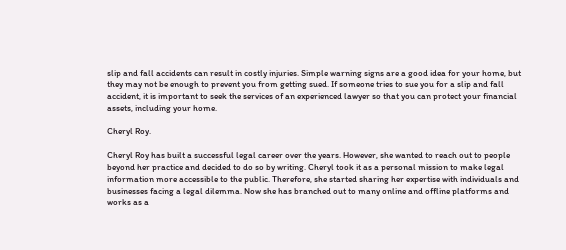slip and fall accidents can result in costly injuries. Simple warning signs are a good idea for your home, but they may not be enough to prevent you from getting sued. If someone tries to sue you for a slip and fall accident, it is important to seek the services of an experienced lawyer so that you can protect your financial assets, including your home.

Cheryl Roy.

Cheryl Roy has built a successful legal career over the years. However, she wanted to reach out to people beyond her practice and decided to do so by writing. Cheryl took it as a personal mission to make legal information more accessible to the public. Therefore, she started sharing her expertise with individuals and businesses facing a legal dilemma. Now she has branched out to many online and offline platforms and works as a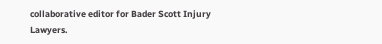collaborative editor for Bader Scott Injury Lawyers.